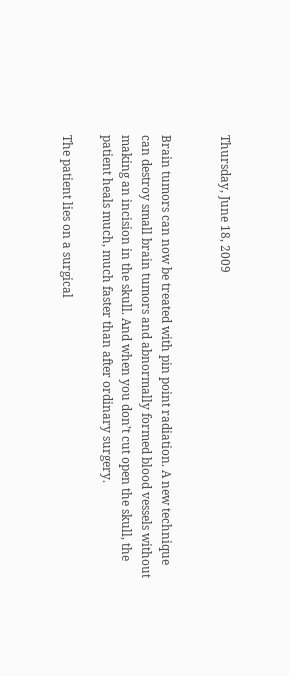Thursday, June 18, 2009


Brain tumors can now be treated with pin point radiation. A new technique can destroy small brain tumors and abnormally formed blood vessels without making an incision in the skull. And when you don’t cut open the skull, the patient heals much, much faster than after ordinary surgery.

The patient lies on a surgical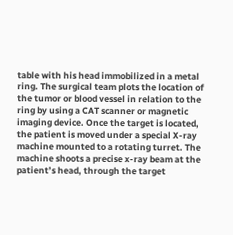table with his head immobilized in a metal ring. The surgical team plots the location of the tumor or blood vessel in relation to the ring by using a CAT scanner or magnetic imaging device. Once the target is located, the patient is moved under a special X-ray machine mounted to a rotating turret. The machine shoots a precise x-ray beam at the patient’s head, through the target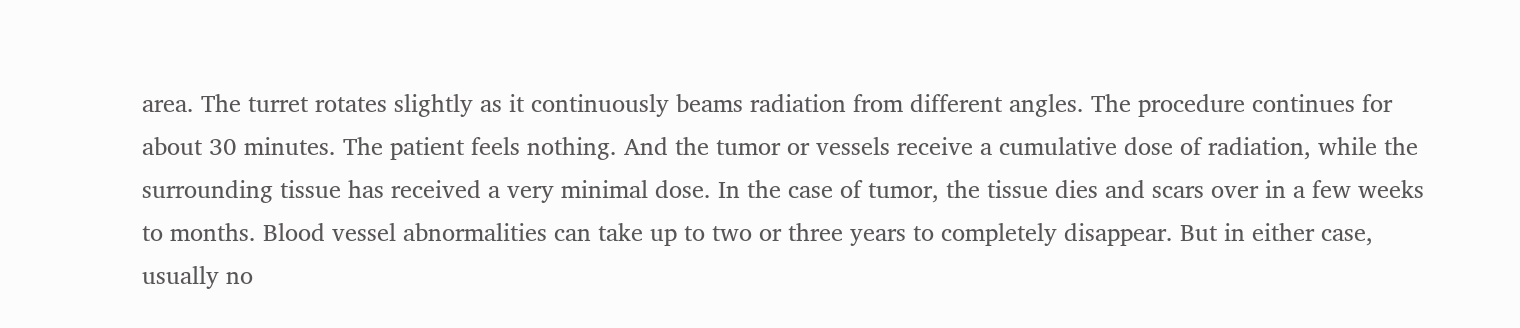area. The turret rotates slightly as it continuously beams radiation from different angles. The procedure continues for about 30 minutes. The patient feels nothing. And the tumor or vessels receive a cumulative dose of radiation, while the surrounding tissue has received a very minimal dose. In the case of tumor, the tissue dies and scars over in a few weeks to months. Blood vessel abnormalities can take up to two or three years to completely disappear. But in either case, usually no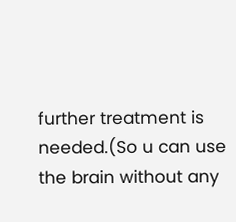further treatment is needed.(So u can use the brain without any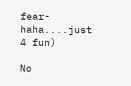fear-haha....just 4 fun)

No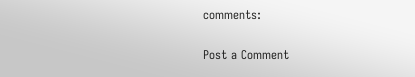comments:

Post a Comment